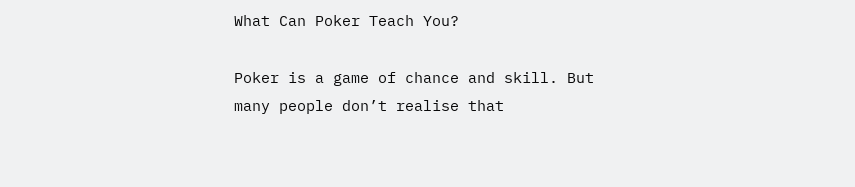What Can Poker Teach You?

Poker is a game of chance and skill. But many people don’t realise that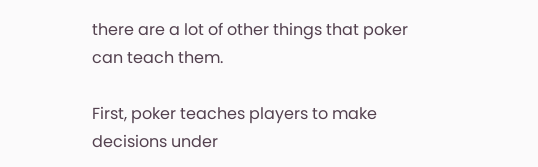there are a lot of other things that poker can teach them.

First, poker teaches players to make decisions under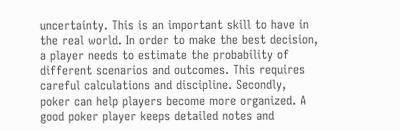uncertainty. This is an important skill to have in the real world. In order to make the best decision, a player needs to estimate the probability of different scenarios and outcomes. This requires careful calculations and discipline. Secondly, poker can help players become more organized. A good poker player keeps detailed notes and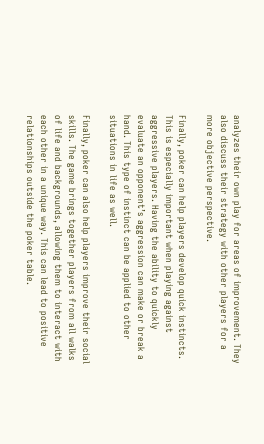analyzes their own play for areas of improvement. They also discuss their strategy with other players for a more objective perspective.

Finally, poker can help players develop quick instincts. This is especially important when playing against aggressive players. Having the ability to quickly evaluate an opponent’s aggression can make or break a hand. This type of instinct can be applied to other situations in life as well.

Finally, poker can also help players improve their social skills. The game brings together players from all walks of life and backgrounds, allowing them to interact with each other in a unique way. This can lead to positive relationships outside the poker table.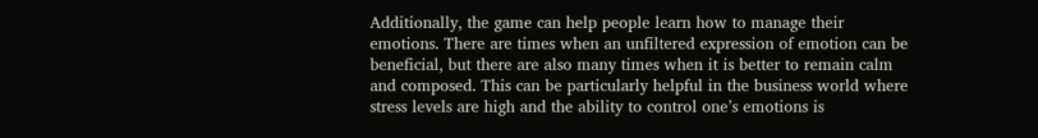Additionally, the game can help people learn how to manage their emotions. There are times when an unfiltered expression of emotion can be beneficial, but there are also many times when it is better to remain calm and composed. This can be particularly helpful in the business world where stress levels are high and the ability to control one’s emotions is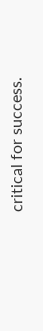critical for success.